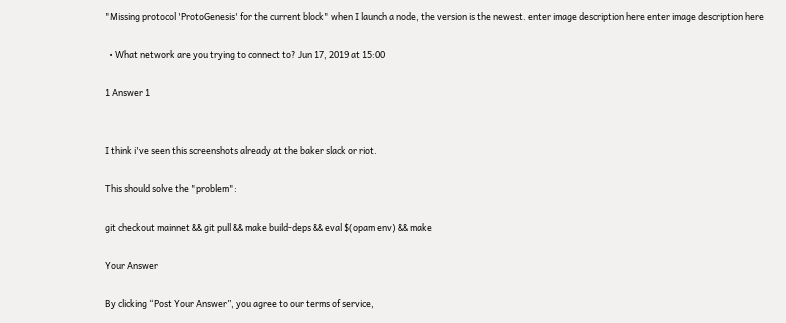"Missing protocol 'ProtoGenesis' for the current block" when I launch a node, the version is the newest. enter image description here enter image description here

  • What network are you trying to connect to? Jun 17, 2019 at 15:00

1 Answer 1


I think i've seen this screenshots already at the baker slack or riot.

This should solve the "problem":

git checkout mainnet && git pull && make build-deps && eval $(opam env) && make

Your Answer

By clicking “Post Your Answer”, you agree to our terms of service,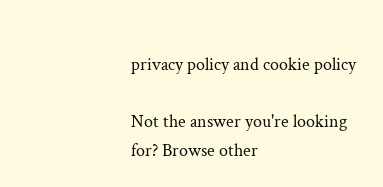privacy policy and cookie policy

Not the answer you're looking for? Browse other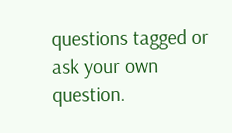questions tagged or ask your own question.